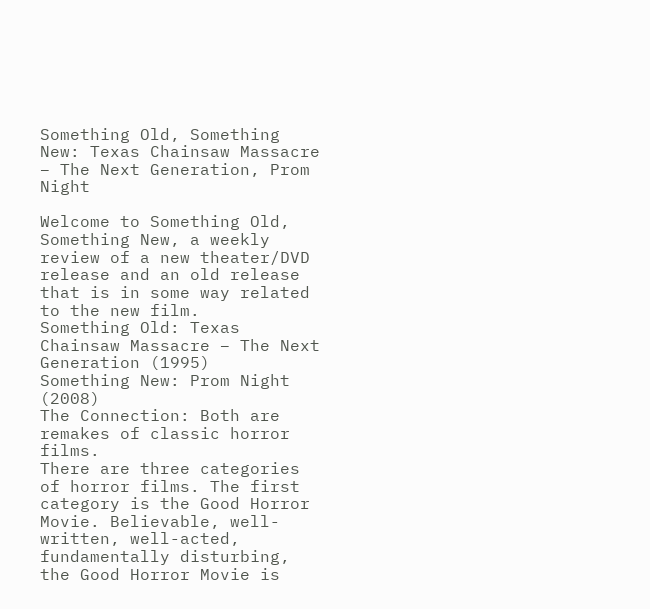Something Old, Something New: Texas Chainsaw Massacre – The Next Generation, Prom Night

Welcome to Something Old, Something New, a weekly review of a new theater/DVD release and an old release that is in some way related to the new film.
Something Old: Texas Chainsaw Massacre – The Next Generation (1995)
Something New: Prom Night (2008)
The Connection: Both are remakes of classic horror films.
There are three categories of horror films. The first category is the Good Horror Movie. Believable, well-written, well-acted, fundamentally disturbing, the Good Horror Movie is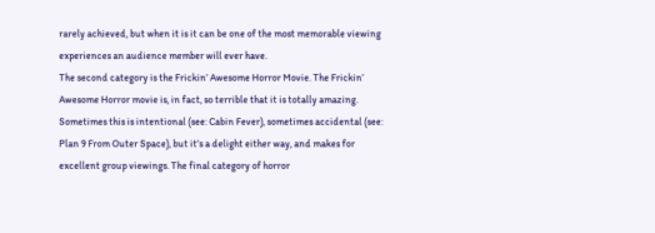rarely achieved, but when it is it can be one of the most memorable viewing experiences an audience member will ever have.
The second category is the Frickin’ Awesome Horror Movie. The Frickin’ Awesome Horror movie is, in fact, so terrible that it is totally amazing. Sometimes this is intentional (see: Cabin Fever), sometimes accidental (see: Plan 9 From Outer Space), but it’s a delight either way, and makes for excellent group viewings. The final category of horror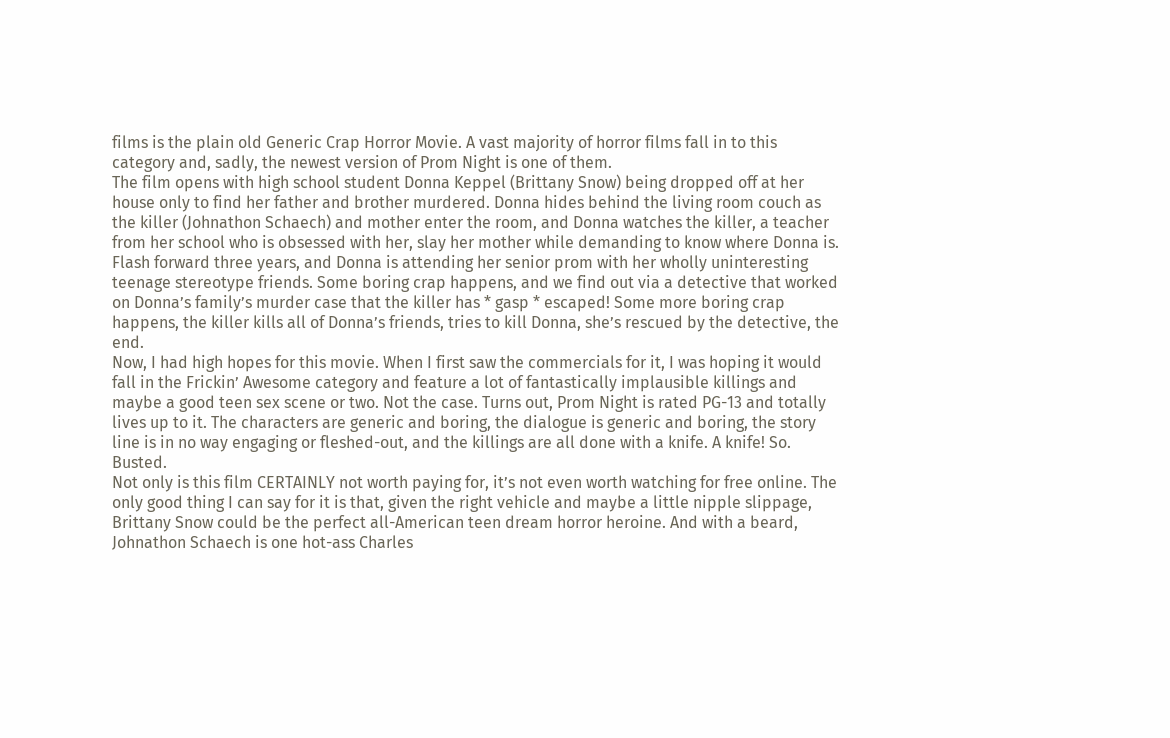films is the plain old Generic Crap Horror Movie. A vast majority of horror films fall in to this category and, sadly, the newest version of Prom Night is one of them.
The film opens with high school student Donna Keppel (Brittany Snow) being dropped off at her house only to find her father and brother murdered. Donna hides behind the living room couch as the killer (Johnathon Schaech) and mother enter the room, and Donna watches the killer, a teacher from her school who is obsessed with her, slay her mother while demanding to know where Donna is. Flash forward three years, and Donna is attending her senior prom with her wholly uninteresting teenage stereotype friends. Some boring crap happens, and we find out via a detective that worked on Donna’s family’s murder case that the killer has * gasp * escaped! Some more boring crap happens, the killer kills all of Donna’s friends, tries to kill Donna, she’s rescued by the detective, the end.
Now, I had high hopes for this movie. When I first saw the commercials for it, I was hoping it would fall in the Frickin’ Awesome category and feature a lot of fantastically implausible killings and maybe a good teen sex scene or two. Not the case. Turns out, Prom Night is rated PG-13 and totally lives up to it. The characters are generic and boring, the dialogue is generic and boring, the story line is in no way engaging or fleshed-out, and the killings are all done with a knife. A knife! So. Busted.
Not only is this film CERTAINLY not worth paying for, it’s not even worth watching for free online. The only good thing I can say for it is that, given the right vehicle and maybe a little nipple slippage, Brittany Snow could be the perfect all-American teen dream horror heroine. And with a beard, Johnathon Schaech is one hot-ass Charles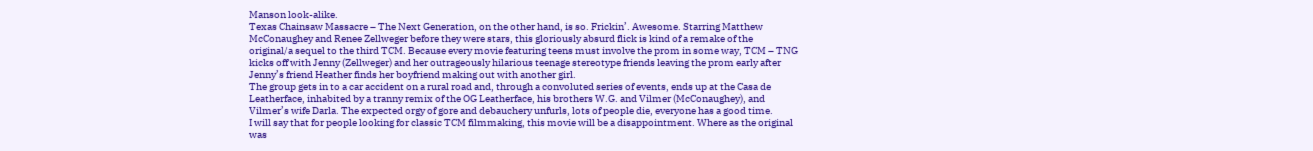Manson look-alike.
Texas Chainsaw Massacre – The Next Generation, on the other hand, is so. Frickin’. Awesome. Starring Matthew McConaughey and Renee Zellweger before they were stars, this gloriously absurd flick is kind of a remake of the original/a sequel to the third TCM. Because every movie featuring teens must involve the prom in some way, TCM – TNG kicks off with Jenny (Zellweger) and her outrageously hilarious teenage stereotype friends leaving the prom early after Jenny’s friend Heather finds her boyfriend making out with another girl.
The group gets in to a car accident on a rural road and, through a convoluted series of events, ends up at the Casa de Leatherface, inhabited by a tranny remix of the OG Leatherface, his brothers W.G. and Vilmer (McConaughey), and Vilmer’s wife Darla. The expected orgy of gore and debauchery unfurls, lots of people die, everyone has a good time.
I will say that for people looking for classic TCM filmmaking, this movie will be a disappointment. Where as the original was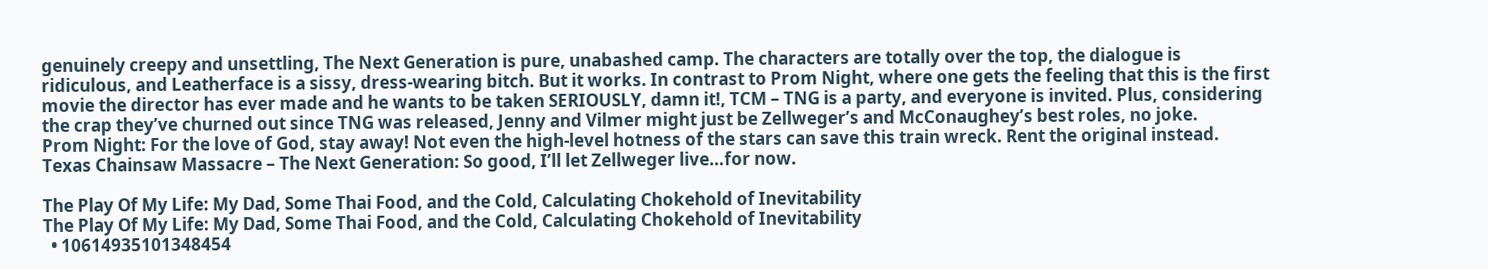genuinely creepy and unsettling, The Next Generation is pure, unabashed camp. The characters are totally over the top, the dialogue is ridiculous, and Leatherface is a sissy, dress-wearing bitch. But it works. In contrast to Prom Night, where one gets the feeling that this is the first movie the director has ever made and he wants to be taken SERIOUSLY, damn it!, TCM – TNG is a party, and everyone is invited. Plus, considering the crap they’ve churned out since TNG was released, Jenny and Vilmer might just be Zellweger’s and McConaughey’s best roles, no joke.
Prom Night: For the love of God, stay away! Not even the high-level hotness of the stars can save this train wreck. Rent the original instead.
Texas Chainsaw Massacre – The Next Generation: So good, I’ll let Zellweger live…for now.

The Play Of My Life: My Dad, Some Thai Food, and the Cold, Calculating Chokehold of Inevitability
The Play Of My Life: My Dad, Some Thai Food, and the Cold, Calculating Chokehold of Inevitability
  • 10614935101348454